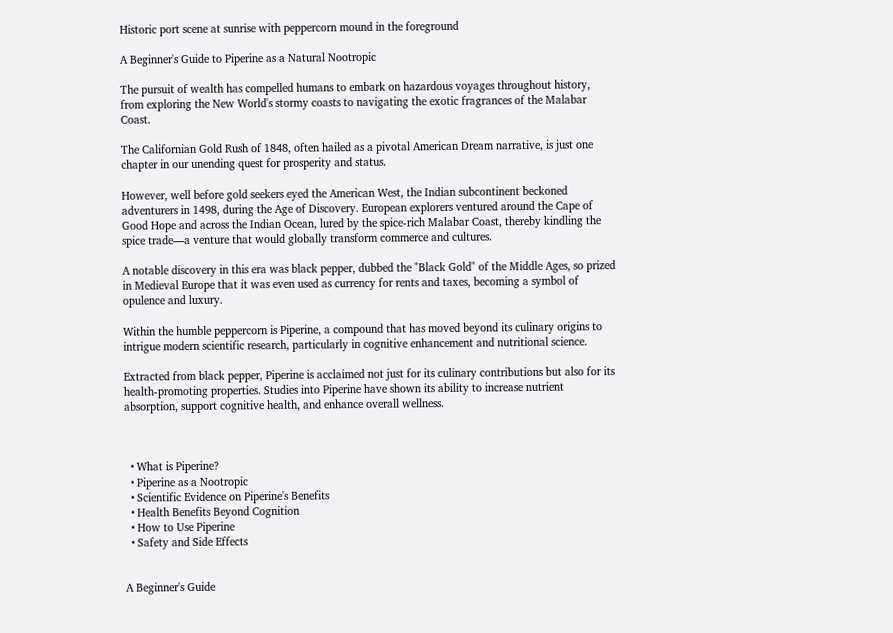Historic port scene at sunrise with peppercorn mound in the foreground

A Beginner's Guide to Piperine as a Natural Nootropic

The pursuit of wealth has compelled humans to embark on hazardous voyages throughout history, from exploring the New World's stormy coasts to navigating the exotic fragrances of the Malabar Coast.

The Californian Gold Rush of 1848, often hailed as a pivotal American Dream narrative, is just one chapter in our unending quest for prosperity and status.

However, well before gold seekers eyed the American West, the Indian subcontinent beckoned adventurers in 1498, during the Age of Discovery. European explorers ventured around the Cape of Good Hope and across the Indian Ocean, lured by the spice-rich Malabar Coast, thereby kindling the spice trade—a venture that would globally transform commerce and cultures.

A notable discovery in this era was black pepper, dubbed the "Black Gold" of the Middle Ages, so prized in Medieval Europe that it was even used as currency for rents and taxes, becoming a symbol of opulence and luxury.

Within the humble peppercorn is Piperine, a compound that has moved beyond its culinary origins to intrigue modern scientific research, particularly in cognitive enhancement and nutritional science.

Extracted from black pepper, Piperine is acclaimed not just for its culinary contributions but also for its health-promoting properties. Studies into Piperine have shown its ability to increase nutrient absorption, support cognitive health, and enhance overall wellness.



  • What is Piperine?
  • Piperine as a Nootropic
  • Scientific Evidence on Piperine's Benefits
  • Health Benefits Beyond Cognition
  • How to Use Piperine
  • Safety and Side Effects


A Beginner's Guide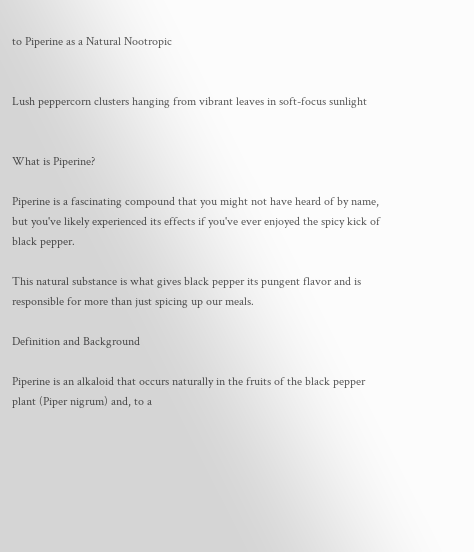to Piperine as a Natural Nootropic


Lush peppercorn clusters hanging from vibrant leaves in soft-focus sunlight


What is Piperine?

Piperine is a fascinating compound that you might not have heard of by name, but you've likely experienced its effects if you've ever enjoyed the spicy kick of black pepper.

This natural substance is what gives black pepper its pungent flavor and is responsible for more than just spicing up our meals.

Definition and Background

Piperine is an alkaloid that occurs naturally in the fruits of the black pepper plant (Piper nigrum) and, to a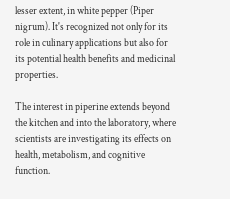lesser extent, in white pepper (Piper nigrum). It's recognized not only for its role in culinary applications but also for its potential health benefits and medicinal properties.

The interest in piperine extends beyond the kitchen and into the laboratory, where scientists are investigating its effects on health, metabolism, and cognitive function.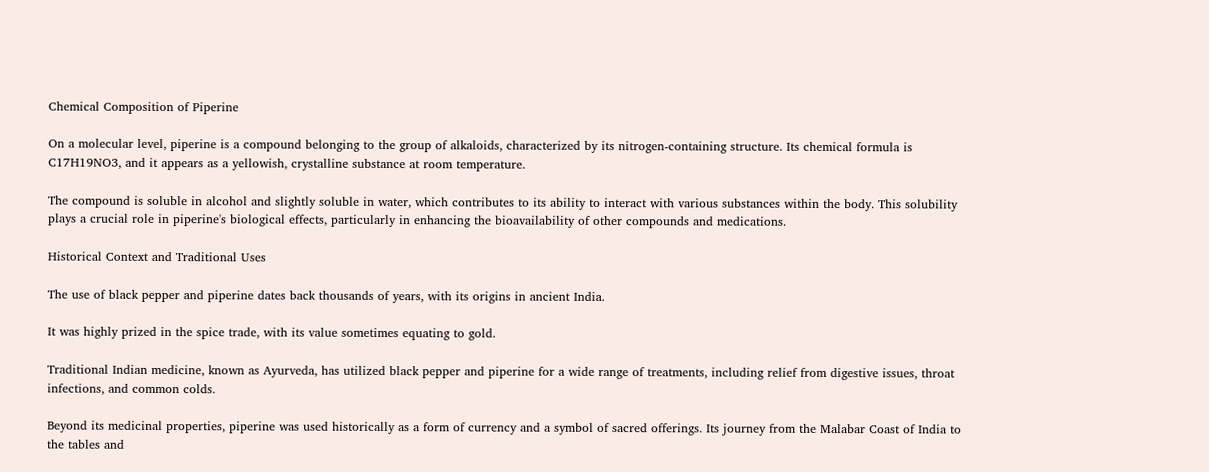Chemical Composition of Piperine

On a molecular level, piperine is a compound belonging to the group of alkaloids, characterized by its nitrogen-containing structure. Its chemical formula is C17H19NO3, and it appears as a yellowish, crystalline substance at room temperature.

The compound is soluble in alcohol and slightly soluble in water, which contributes to its ability to interact with various substances within the body. This solubility plays a crucial role in piperine's biological effects, particularly in enhancing the bioavailability of other compounds and medications.

Historical Context and Traditional Uses

The use of black pepper and piperine dates back thousands of years, with its origins in ancient India.

It was highly prized in the spice trade, with its value sometimes equating to gold.

Traditional Indian medicine, known as Ayurveda, has utilized black pepper and piperine for a wide range of treatments, including relief from digestive issues, throat infections, and common colds.

Beyond its medicinal properties, piperine was used historically as a form of currency and a symbol of sacred offerings. Its journey from the Malabar Coast of India to the tables and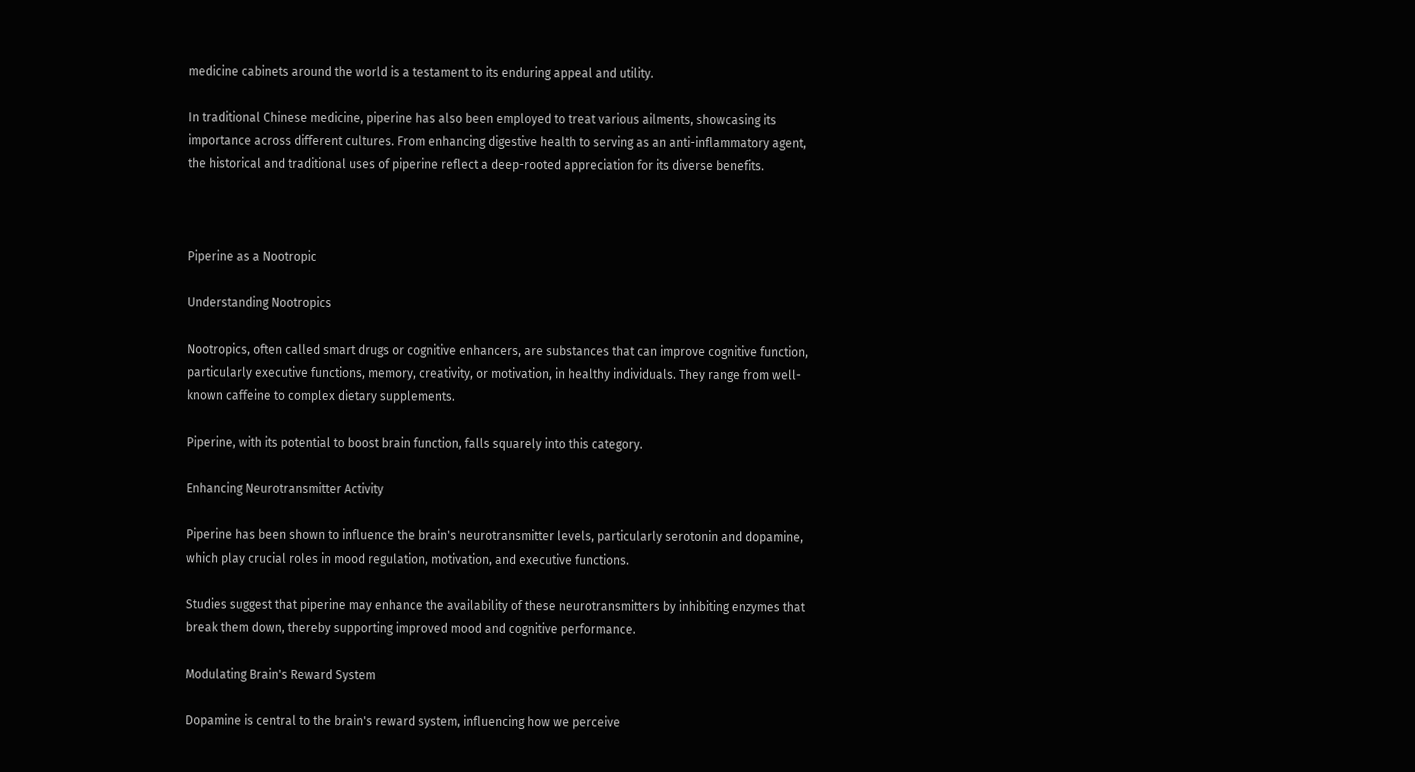medicine cabinets around the world is a testament to its enduring appeal and utility.

In traditional Chinese medicine, piperine has also been employed to treat various ailments, showcasing its importance across different cultures. From enhancing digestive health to serving as an anti-inflammatory agent, the historical and traditional uses of piperine reflect a deep-rooted appreciation for its diverse benefits.



Piperine as a Nootropic

Understanding Nootropics

Nootropics, often called smart drugs or cognitive enhancers, are substances that can improve cognitive function, particularly executive functions, memory, creativity, or motivation, in healthy individuals. They range from well-known caffeine to complex dietary supplements.

Piperine, with its potential to boost brain function, falls squarely into this category.

Enhancing Neurotransmitter Activity

Piperine has been shown to influence the brain's neurotransmitter levels, particularly serotonin and dopamine, which play crucial roles in mood regulation, motivation, and executive functions.

Studies suggest that piperine may enhance the availability of these neurotransmitters by inhibiting enzymes that break them down, thereby supporting improved mood and cognitive performance.

Modulating Brain's Reward System

Dopamine is central to the brain's reward system, influencing how we perceive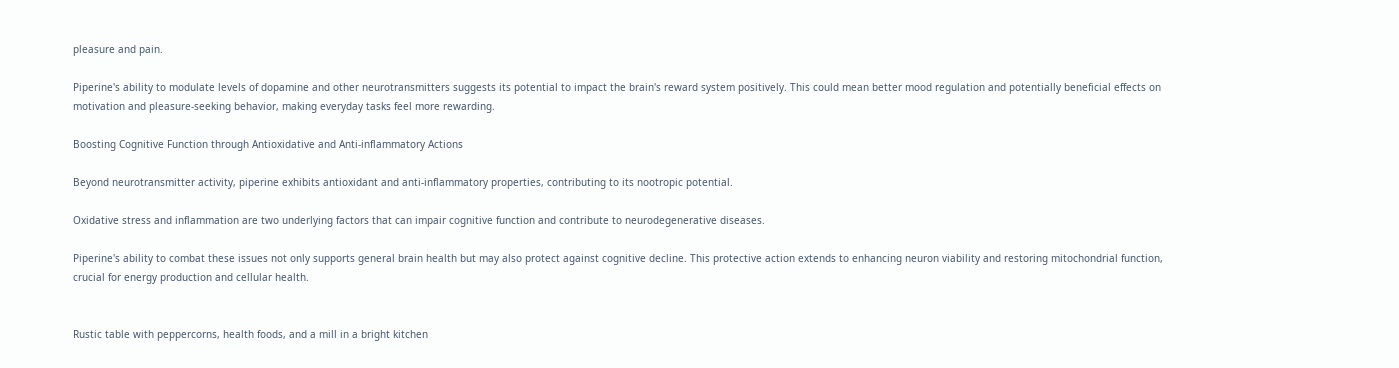pleasure and pain.

Piperine's ability to modulate levels of dopamine and other neurotransmitters suggests its potential to impact the brain's reward system positively. This could mean better mood regulation and potentially beneficial effects on motivation and pleasure-seeking behavior, making everyday tasks feel more rewarding.

Boosting Cognitive Function through Antioxidative and Anti-inflammatory Actions

Beyond neurotransmitter activity, piperine exhibits antioxidant and anti-inflammatory properties, contributing to its nootropic potential.

Oxidative stress and inflammation are two underlying factors that can impair cognitive function and contribute to neurodegenerative diseases.

Piperine's ability to combat these issues not only supports general brain health but may also protect against cognitive decline. This protective action extends to enhancing neuron viability and restoring mitochondrial function, crucial for energy production and cellular health.


Rustic table with peppercorns, health foods, and a mill in a bright kitchen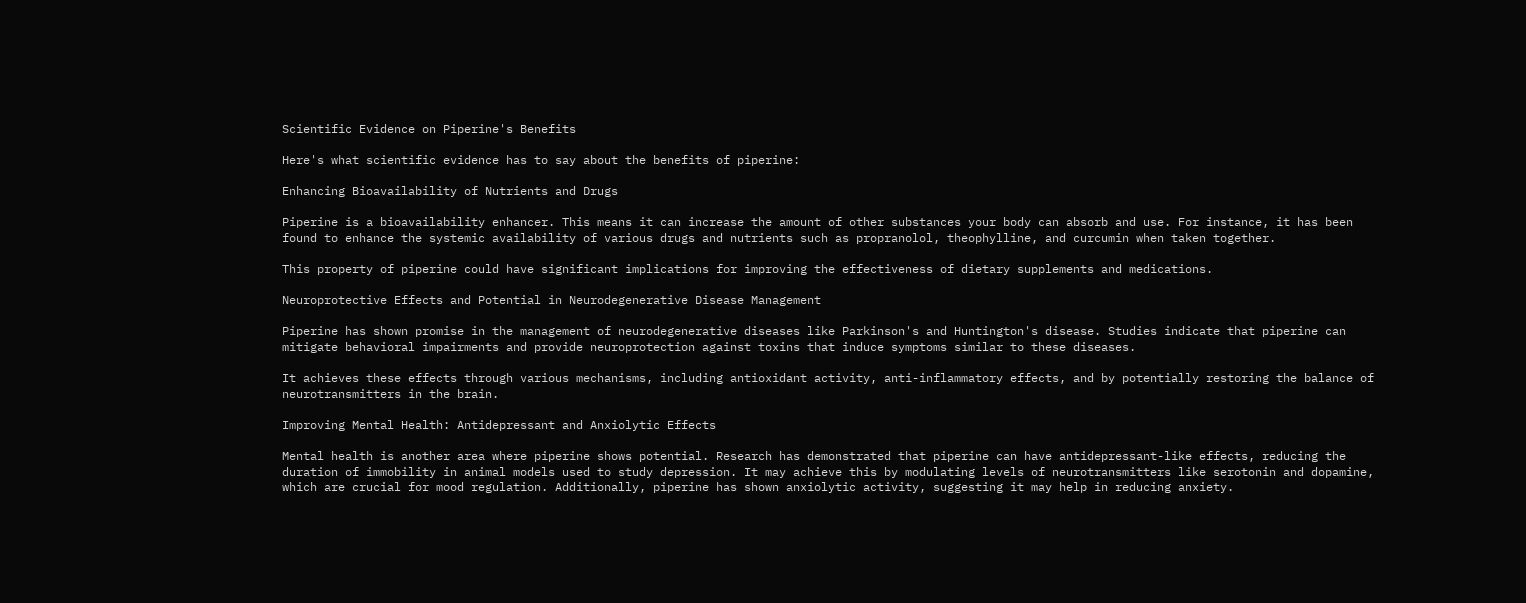Scientific Evidence on Piperine's Benefits

Here's what scientific evidence has to say about the benefits of piperine:

Enhancing Bioavailability of Nutrients and Drugs

Piperine is a bioavailability enhancer. This means it can increase the amount of other substances your body can absorb and use. For instance, it has been found to enhance the systemic availability of various drugs and nutrients such as propranolol, theophylline, and curcumin when taken together.

This property of piperine could have significant implications for improving the effectiveness of dietary supplements and medications.

Neuroprotective Effects and Potential in Neurodegenerative Disease Management

Piperine has shown promise in the management of neurodegenerative diseases like Parkinson's and Huntington's disease. Studies indicate that piperine can mitigate behavioral impairments and provide neuroprotection against toxins that induce symptoms similar to these diseases.

It achieves these effects through various mechanisms, including antioxidant activity, anti-inflammatory effects, and by potentially restoring the balance of neurotransmitters in the brain.

Improving Mental Health: Antidepressant and Anxiolytic Effects

Mental health is another area where piperine shows potential. Research has demonstrated that piperine can have antidepressant-like effects, reducing the duration of immobility in animal models used to study depression. It may achieve this by modulating levels of neurotransmitters like serotonin and dopamine, which are crucial for mood regulation. Additionally, piperine has shown anxiolytic activity, suggesting it may help in reducing anxiety.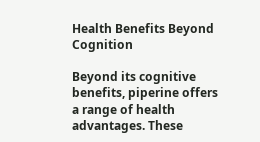Health Benefits Beyond Cognition

Beyond its cognitive benefits, piperine offers a range of health advantages. These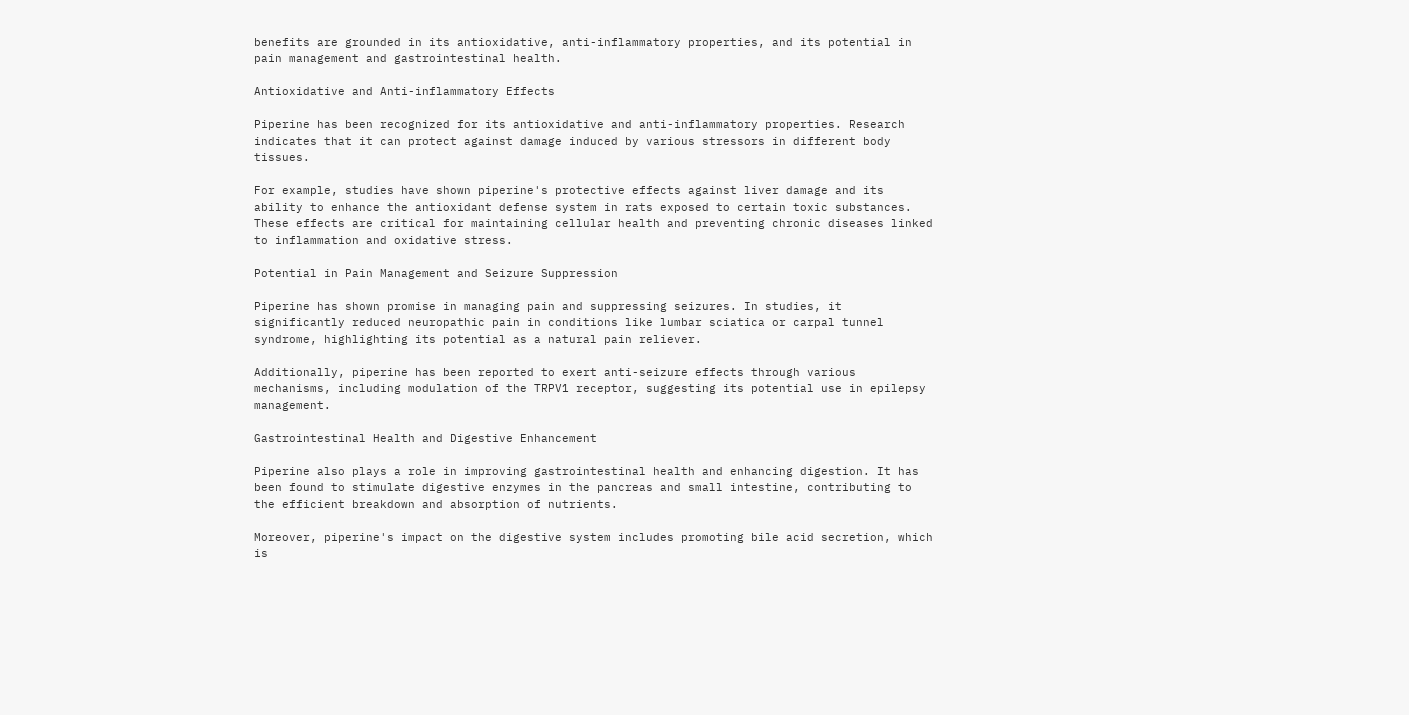benefits are grounded in its antioxidative, anti-inflammatory properties, and its potential in pain management and gastrointestinal health.

Antioxidative and Anti-inflammatory Effects

Piperine has been recognized for its antioxidative and anti-inflammatory properties. Research indicates that it can protect against damage induced by various stressors in different body tissues.

For example, studies have shown piperine's protective effects against liver damage and its ability to enhance the antioxidant defense system in rats exposed to certain toxic substances. These effects are critical for maintaining cellular health and preventing chronic diseases linked to inflammation and oxidative stress.

Potential in Pain Management and Seizure Suppression

Piperine has shown promise in managing pain and suppressing seizures. In studies, it significantly reduced neuropathic pain in conditions like lumbar sciatica or carpal tunnel syndrome, highlighting its potential as a natural pain reliever.

Additionally, piperine has been reported to exert anti-seizure effects through various mechanisms, including modulation of the TRPV1 receptor, suggesting its potential use in epilepsy management.

Gastrointestinal Health and Digestive Enhancement

Piperine also plays a role in improving gastrointestinal health and enhancing digestion. It has been found to stimulate digestive enzymes in the pancreas and small intestine, contributing to the efficient breakdown and absorption of nutrients.

Moreover, piperine's impact on the digestive system includes promoting bile acid secretion, which is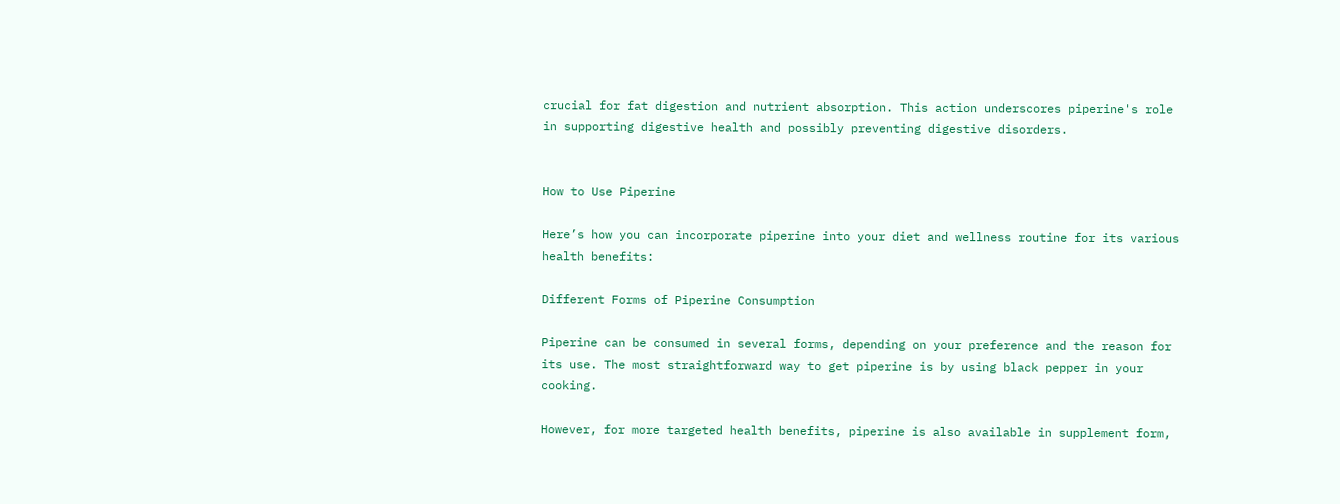crucial for fat digestion and nutrient absorption. This action underscores piperine's role in supporting digestive health and possibly preventing digestive disorders.


How to Use Piperine

Here’s how you can incorporate piperine into your diet and wellness routine for its various health benefits:

Different Forms of Piperine Consumption

Piperine can be consumed in several forms, depending on your preference and the reason for its use. The most straightforward way to get piperine is by using black pepper in your cooking.

However, for more targeted health benefits, piperine is also available in supplement form,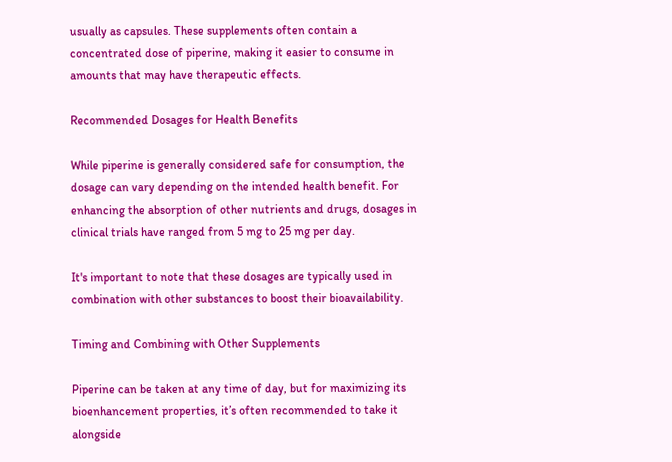usually as capsules. These supplements often contain a concentrated dose of piperine, making it easier to consume in amounts that may have therapeutic effects.

Recommended Dosages for Health Benefits

While piperine is generally considered safe for consumption, the dosage can vary depending on the intended health benefit. For enhancing the absorption of other nutrients and drugs, dosages in clinical trials have ranged from 5 mg to 25 mg per day.

It's important to note that these dosages are typically used in combination with other substances to boost their bioavailability.

Timing and Combining with Other Supplements

Piperine can be taken at any time of day, but for maximizing its bioenhancement properties, it’s often recommended to take it alongside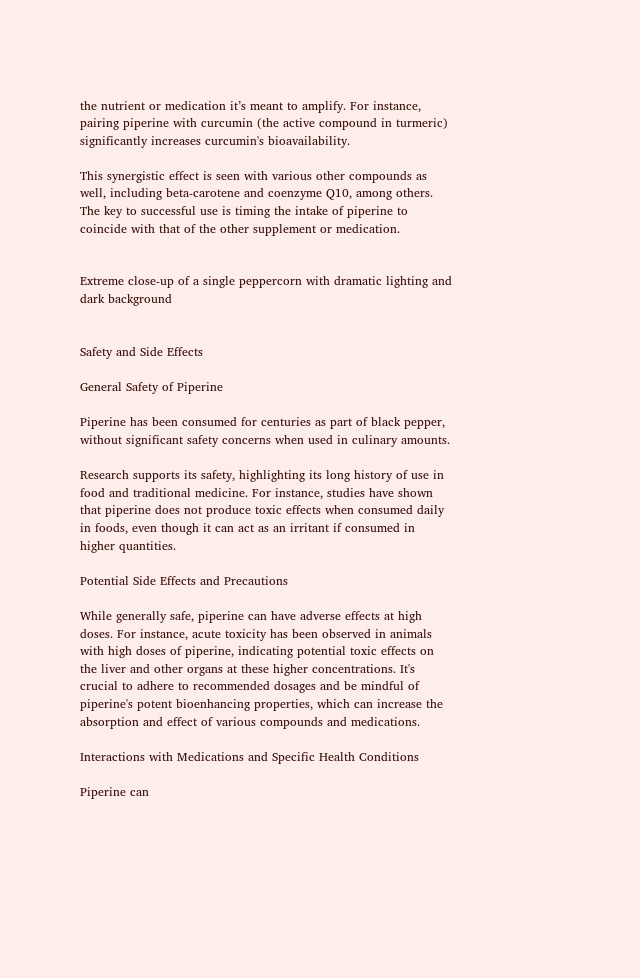the nutrient or medication it’s meant to amplify. For instance, pairing piperine with curcumin (the active compound in turmeric) significantly increases curcumin's bioavailability.

This synergistic effect is seen with various other compounds as well, including beta-carotene and coenzyme Q10, among others. The key to successful use is timing the intake of piperine to coincide with that of the other supplement or medication.


Extreme close-up of a single peppercorn with dramatic lighting and dark background


Safety and Side Effects

General Safety of Piperine

Piperine has been consumed for centuries as part of black pepper, without significant safety concerns when used in culinary amounts.

Research supports its safety, highlighting its long history of use in food and traditional medicine. For instance, studies have shown that piperine does not produce toxic effects when consumed daily in foods, even though it can act as an irritant if consumed in higher quantities.

Potential Side Effects and Precautions

While generally safe, piperine can have adverse effects at high doses. For instance, acute toxicity has been observed in animals with high doses of piperine, indicating potential toxic effects on the liver and other organs at these higher concentrations. It's crucial to adhere to recommended dosages and be mindful of piperine's potent bioenhancing properties, which can increase the absorption and effect of various compounds and medications.

Interactions with Medications and Specific Health Conditions

Piperine can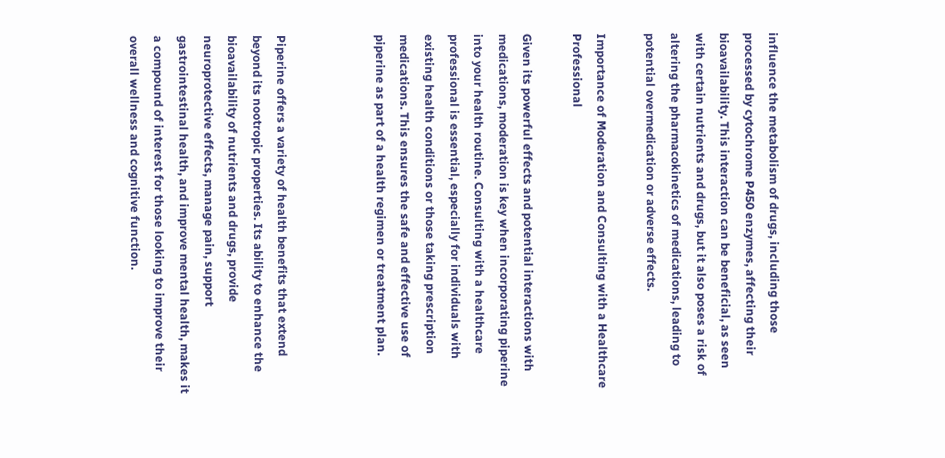influence the metabolism of drugs, including those processed by cytochrome P450 enzymes, affecting their bioavailability. This interaction can be beneficial, as seen with certain nutrients and drugs, but it also poses a risk of altering the pharmacokinetics of medications, leading to potential overmedication or adverse effects.

Importance of Moderation and Consulting with a Healthcare Professional

Given its powerful effects and potential interactions with medications, moderation is key when incorporating piperine into your health routine. Consulting with a healthcare professional is essential, especially for individuals with existing health conditions or those taking prescription medications. This ensures the safe and effective use of piperine as part of a health regimen or treatment plan.



Piperine offers a variety of health benefits that extend beyond its nootropic properties. Its ability to enhance the bioavailability of nutrients and drugs, provide neuroprotective effects, manage pain, support gastrointestinal health, and improve mental health, makes it a compound of interest for those looking to improve their overall wellness and cognitive function.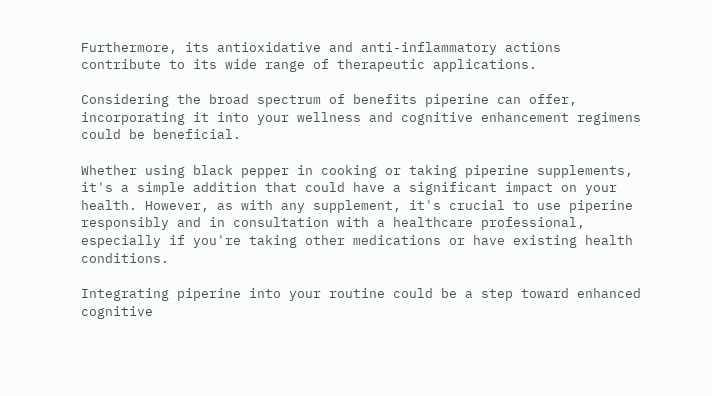Furthermore, its antioxidative and anti-inflammatory actions contribute to its wide range of therapeutic applications.

Considering the broad spectrum of benefits piperine can offer, incorporating it into your wellness and cognitive enhancement regimens could be beneficial.

Whether using black pepper in cooking or taking piperine supplements, it's a simple addition that could have a significant impact on your health. However, as with any supplement, it's crucial to use piperine responsibly and in consultation with a healthcare professional, especially if you're taking other medications or have existing health conditions.

Integrating piperine into your routine could be a step toward enhanced cognitive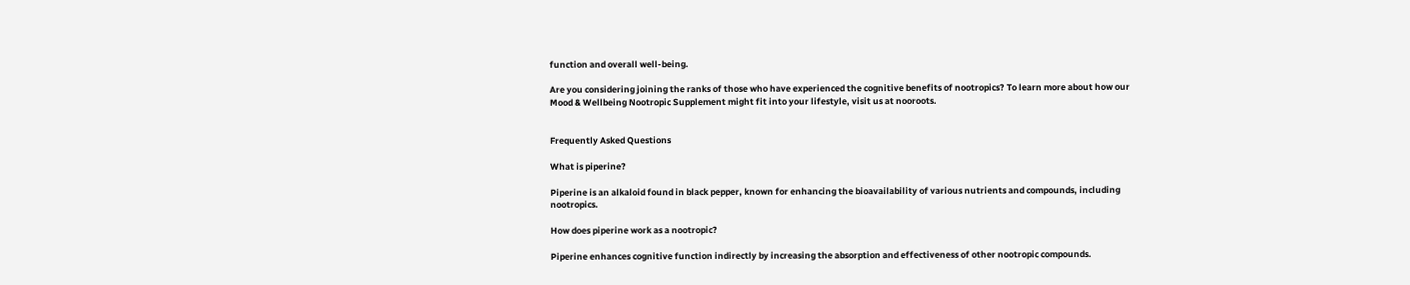function and overall well-being.

Are you considering joining the ranks of those who have experienced the cognitive benefits of nootropics? To learn more about how our Mood & Wellbeing Nootropic Supplement might fit into your lifestyle, visit us at nooroots.


Frequently Asked Questions

What is piperine?

Piperine is an alkaloid found in black pepper, known for enhancing the bioavailability of various nutrients and compounds, including nootropics.

How does piperine work as a nootropic?

Piperine enhances cognitive function indirectly by increasing the absorption and effectiveness of other nootropic compounds.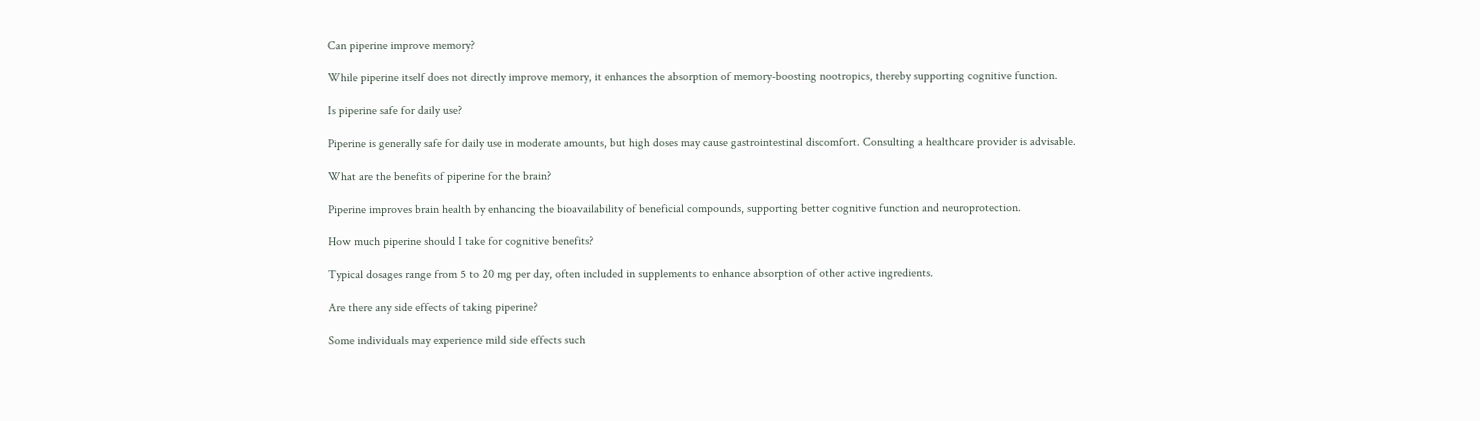Can piperine improve memory?

While piperine itself does not directly improve memory, it enhances the absorption of memory-boosting nootropics, thereby supporting cognitive function.

Is piperine safe for daily use?

Piperine is generally safe for daily use in moderate amounts, but high doses may cause gastrointestinal discomfort. Consulting a healthcare provider is advisable.

What are the benefits of piperine for the brain?

Piperine improves brain health by enhancing the bioavailability of beneficial compounds, supporting better cognitive function and neuroprotection.

How much piperine should I take for cognitive benefits?

Typical dosages range from 5 to 20 mg per day, often included in supplements to enhance absorption of other active ingredients.

Are there any side effects of taking piperine?

Some individuals may experience mild side effects such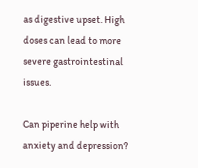as digestive upset. High doses can lead to more severe gastrointestinal issues.

Can piperine help with anxiety and depression?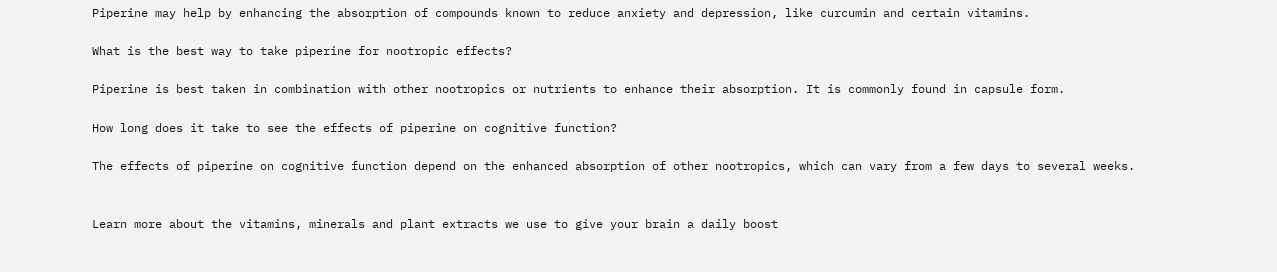Piperine may help by enhancing the absorption of compounds known to reduce anxiety and depression, like curcumin and certain vitamins.

What is the best way to take piperine for nootropic effects?

Piperine is best taken in combination with other nootropics or nutrients to enhance their absorption. It is commonly found in capsule form.

How long does it take to see the effects of piperine on cognitive function?

The effects of piperine on cognitive function depend on the enhanced absorption of other nootropics, which can vary from a few days to several weeks.


Learn more about the vitamins, minerals and plant extracts we use to give your brain a daily boost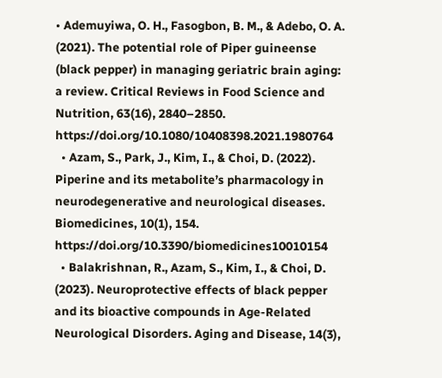• Ademuyiwa, O. H., Fasogbon, B. M., & Adebo, O. A. (2021). The potential role of Piper guineense (black pepper) in managing geriatric brain aging: a review. Critical Reviews in Food Science and Nutrition, 63(16), 2840–2850. https://doi.org/10.1080/10408398.2021.1980764
  • Azam, S., Park, J., Kim, I., & Choi, D. (2022). Piperine and its metabolite’s pharmacology in neurodegenerative and neurological diseases. Biomedicines, 10(1), 154. https://doi.org/10.3390/biomedicines10010154
  • Balakrishnan, R., Azam, S., Kim, I., & Choi, D. (2023). Neuroprotective effects of black pepper and its bioactive compounds in Age-Related Neurological Disorders. Aging and Disease, 14(3),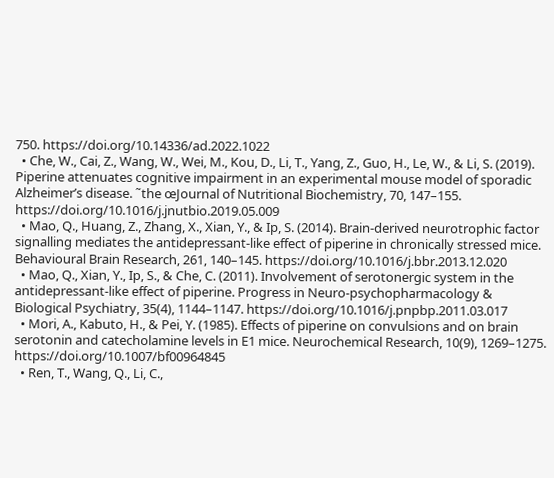750. https://doi.org/10.14336/ad.2022.1022
  • Che, W., Cai, Z., Wang, W., Wei, M., Kou, D., Li, T., Yang, Z., Guo, H., Le, W., & Li, S. (2019). Piperine attenuates cognitive impairment in an experimental mouse model of sporadic Alzheimer’s disease. ˜the œJournal of Nutritional Biochemistry, 70, 147–155. https://doi.org/10.1016/j.jnutbio.2019.05.009
  • Mao, Q., Huang, Z., Zhang, X., Xian, Y., & Ip, S. (2014). Brain-derived neurotrophic factor signalling mediates the antidepressant-like effect of piperine in chronically stressed mice. Behavioural Brain Research, 261, 140–145. https://doi.org/10.1016/j.bbr.2013.12.020
  • Mao, Q., Xian, Y., Ip, S., & Che, C. (2011). Involvement of serotonergic system in the antidepressant-like effect of piperine. Progress in Neuro-psychopharmacology & Biological Psychiatry, 35(4), 1144–1147. https://doi.org/10.1016/j.pnpbp.2011.03.017
  • Mori, A., Kabuto, H., & Pei, Y. (1985). Effects of piperine on convulsions and on brain serotonin and catecholamine levels in E1 mice. Neurochemical Research, 10(9), 1269–1275. https://doi.org/10.1007/bf00964845
  • Ren, T., Wang, Q., Li, C.,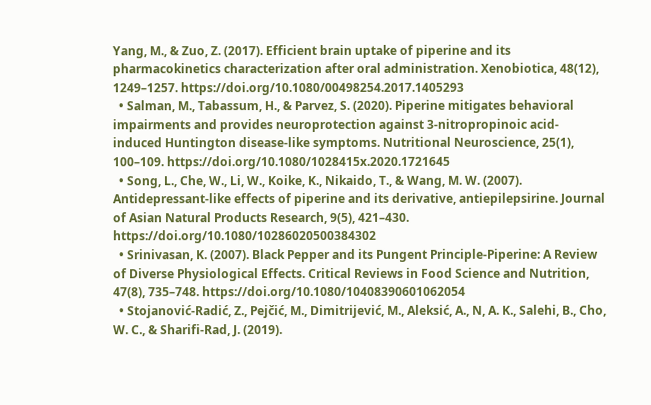Yang, M., & Zuo, Z. (2017). Efficient brain uptake of piperine and its pharmacokinetics characterization after oral administration. Xenobiotica, 48(12), 1249–1257. https://doi.org/10.1080/00498254.2017.1405293
  • Salman, M., Tabassum, H., & Parvez, S. (2020). Piperine mitigates behavioral impairments and provides neuroprotection against 3-nitropropinoic acid-induced Huntington disease-like symptoms. Nutritional Neuroscience, 25(1), 100–109. https://doi.org/10.1080/1028415x.2020.1721645
  • Song, L., Che, W., Li, W., Koike, K., Nikaido, T., & Wang, M. W. (2007). Antidepressant-like effects of piperine and its derivative, antiepilepsirine. Journal of Asian Natural Products Research, 9(5), 421–430. https://doi.org/10.1080/10286020500384302
  • Srinivasan, K. (2007). Black Pepper and its Pungent Principle-Piperine: A Review of Diverse Physiological Effects. Critical Reviews in Food Science and Nutrition, 47(8), 735–748. https://doi.org/10.1080/10408390601062054
  • Stojanović-Radić, Z., Pejčić, M., Dimitrijević, M., Aleksić, A., N, A. K., Salehi, B., Cho, W. C., & Sharifi‐Rad, J. (2019).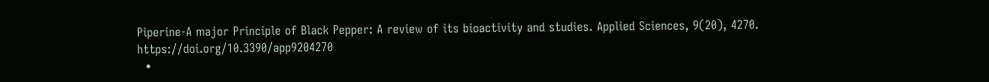Piperine-A major Principle of Black Pepper: A review of its bioactivity and studies. Applied Sciences, 9(20), 4270. https://doi.org/10.3390/app9204270
  •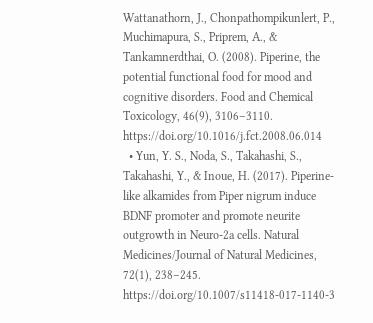Wattanathorn, J., Chonpathompikunlert, P., Muchimapura, S., Priprem, A., & Tankamnerdthai, O. (2008). Piperine, the potential functional food for mood and cognitive disorders. Food and Chemical Toxicology, 46(9), 3106–3110. https://doi.org/10.1016/j.fct.2008.06.014
  • Yun, Y. S., Noda, S., Takahashi, S., Takahashi, Y., & Inoue, H. (2017). Piperine-like alkamides from Piper nigrum induce BDNF promoter and promote neurite outgrowth in Neuro-2a cells. Natural Medicines/Journal of Natural Medicines, 72(1), 238–245. https://doi.org/10.1007/s11418-017-1140-3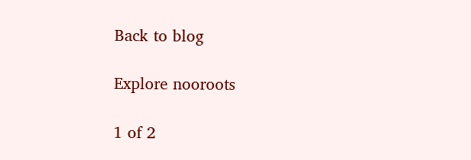Back to blog

Explore nooroots

1 of 2